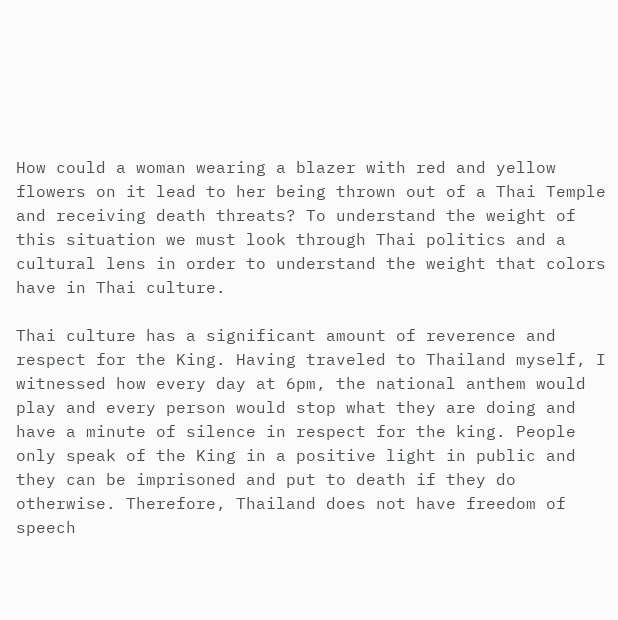How could a woman wearing a blazer with red and yellow flowers on it lead to her being thrown out of a Thai Temple and receiving death threats? To understand the weight of this situation we must look through Thai politics and a cultural lens in order to understand the weight that colors have in Thai culture.

Thai culture has a significant amount of reverence and respect for the King. Having traveled to Thailand myself, I witnessed how every day at 6pm, the national anthem would play and every person would stop what they are doing and have a minute of silence in respect for the king. People only speak of the King in a positive light in public and they can be imprisoned and put to death if they do otherwise. Therefore, Thailand does not have freedom of speech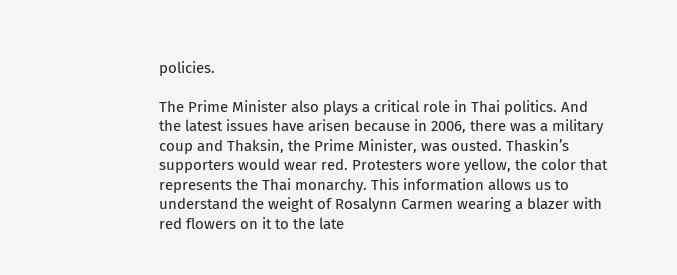policies.

The Prime Minister also plays a critical role in Thai politics. And the latest issues have arisen because in 2006, there was a military coup and Thaksin, the Prime Minister, was ousted. Thaskin’s supporters would wear red. Protesters wore yellow, the color that represents the Thai monarchy. This information allows us to understand the weight of Rosalynn Carmen wearing a blazer with red flowers on it to the late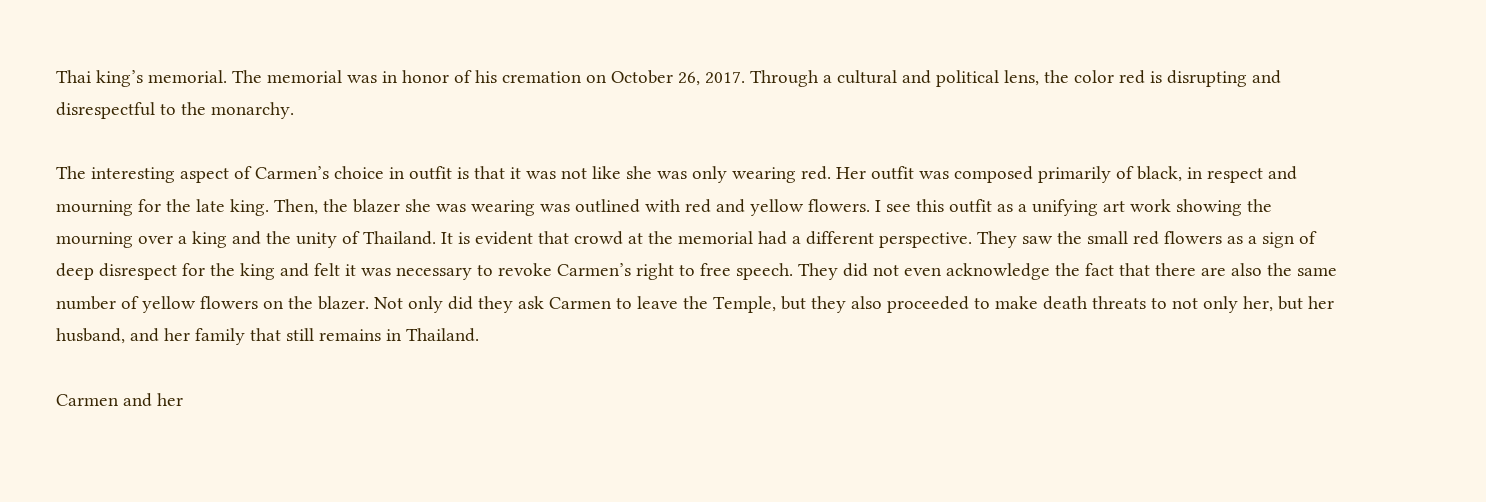Thai king’s memorial. The memorial was in honor of his cremation on October 26, 2017. Through a cultural and political lens, the color red is disrupting and disrespectful to the monarchy.

The interesting aspect of Carmen’s choice in outfit is that it was not like she was only wearing red. Her outfit was composed primarily of black, in respect and mourning for the late king. Then, the blazer she was wearing was outlined with red and yellow flowers. I see this outfit as a unifying art work showing the mourning over a king and the unity of Thailand. It is evident that crowd at the memorial had a different perspective. They saw the small red flowers as a sign of deep disrespect for the king and felt it was necessary to revoke Carmen’s right to free speech. They did not even acknowledge the fact that there are also the same number of yellow flowers on the blazer. Not only did they ask Carmen to leave the Temple, but they also proceeded to make death threats to not only her, but her husband, and her family that still remains in Thailand.

Carmen and her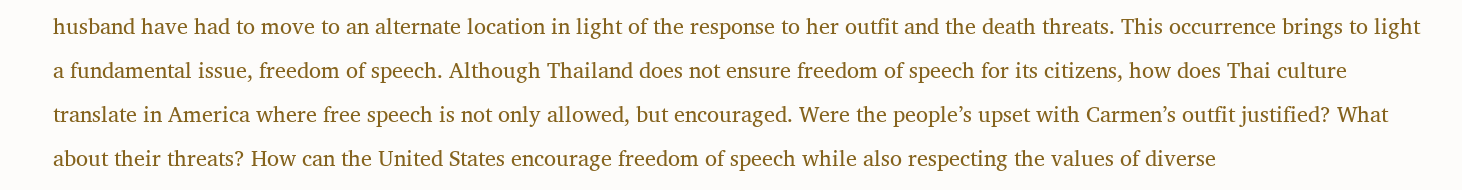husband have had to move to an alternate location in light of the response to her outfit and the death threats. This occurrence brings to light a fundamental issue, freedom of speech. Although Thailand does not ensure freedom of speech for its citizens, how does Thai culture translate in America where free speech is not only allowed, but encouraged. Were the people’s upset with Carmen’s outfit justified? What about their threats? How can the United States encourage freedom of speech while also respecting the values of diverse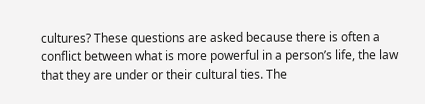cultures? These questions are asked because there is often a conflict between what is more powerful in a person’s life, the law that they are under or their cultural ties. The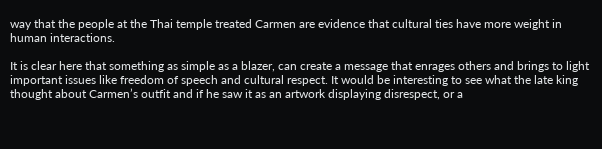way that the people at the Thai temple treated Carmen are evidence that cultural ties have more weight in human interactions.

It is clear here that something as simple as a blazer, can create a message that enrages others and brings to light important issues like freedom of speech and cultural respect. It would be interesting to see what the late king thought about Carmen’s outfit and if he saw it as an artwork displaying disrespect, or a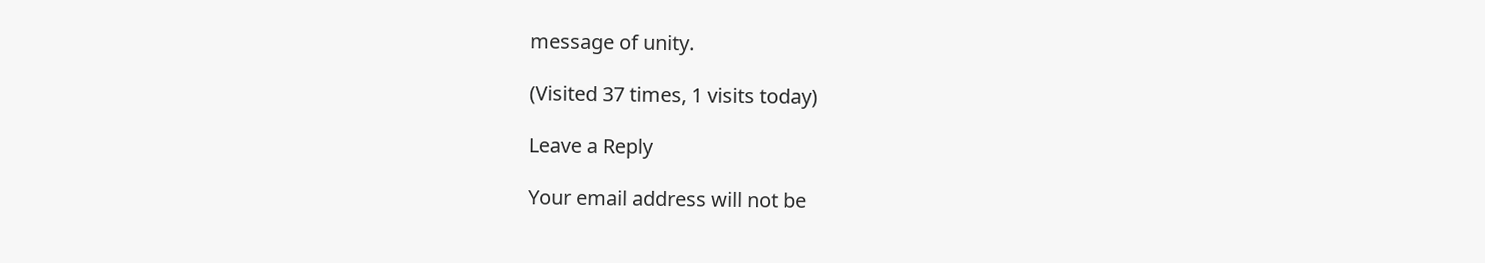message of unity.

(Visited 37 times, 1 visits today)

Leave a Reply

Your email address will not be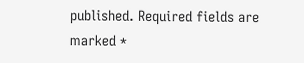published. Required fields are marked *